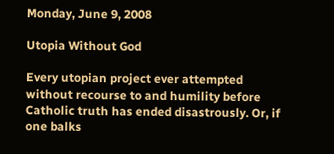Monday, June 9, 2008

Utopia Without God

Every utopian project ever attempted without recourse to and humility before Catholic truth has ended disastrously. Or, if one balks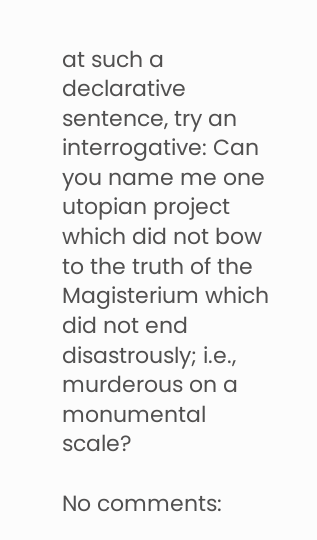at such a declarative sentence, try an interrogative: Can you name me one utopian project which did not bow to the truth of the Magisterium which did not end disastrously; i.e., murderous on a monumental scale?

No comments: